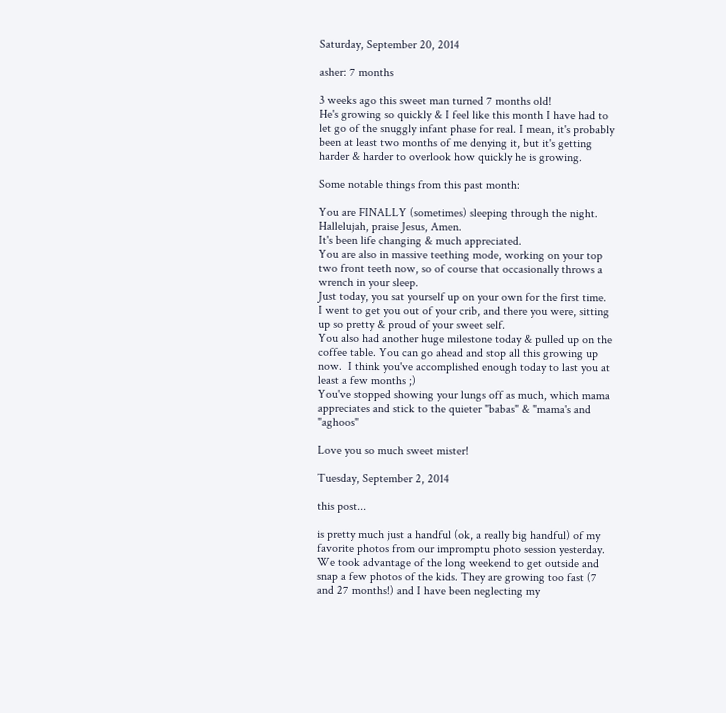Saturday, September 20, 2014

asher: 7 months

3 weeks ago this sweet man turned 7 months old!
He's growing so quickly & I feel like this month I have had to let go of the snuggly infant phase for real. I mean, it's probably been at least two months of me denying it, but it's getting harder & harder to overlook how quickly he is growing.

Some notable things from this past month:

You are FINALLY (sometimes) sleeping through the night. Hallelujah, praise Jesus, Amen.
It's been life changing & much appreciated.
You are also in massive teething mode, working on your top two front teeth now, so of course that occasionally throws a wrench in your sleep.
Just today, you sat yourself up on your own for the first time.  I went to get you out of your crib, and there you were, sitting up so pretty & proud of your sweet self.
You also had another huge milestone today & pulled up on the coffee table. You can go ahead and stop all this growing up now.  I think you've accomplished enough today to last you at least a few months ;)
You've stopped showing your lungs off as much, which mama appreciates and stick to the quieter "babas" & "mama's and "aghoos"

Love you so much sweet mister!

Tuesday, September 2, 2014

this post...

is pretty much just a handful (ok, a really big handful) of my favorite photos from our impromptu photo session yesterday.  We took advantage of the long weekend to get outside and snap a few photos of the kids. They are growing too fast (7 and 27 months!) and I have been neglecting my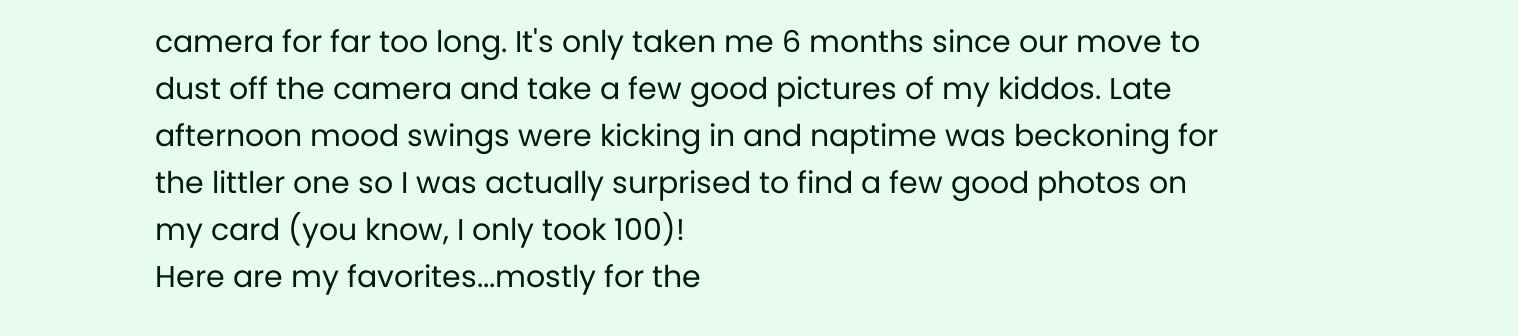camera for far too long. It's only taken me 6 months since our move to dust off the camera and take a few good pictures of my kiddos. Late afternoon mood swings were kicking in and naptime was beckoning for the littler one so I was actually surprised to find a few good photos on my card (you know, I only took 100)!
Here are my favorites...mostly for the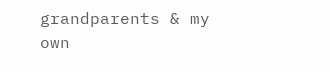grandparents & my own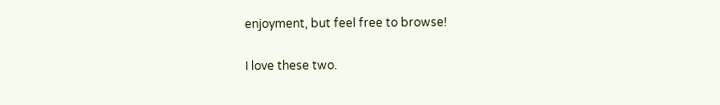enjoyment, but feel free to browse!

I love these two.